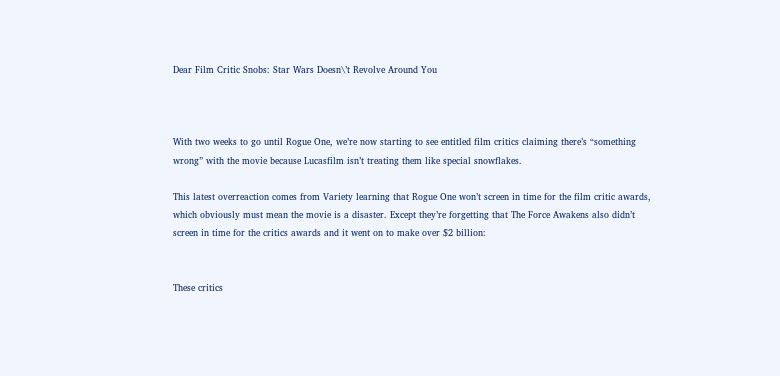Dear Film Critic Snobs: Star Wars Doesn\’t Revolve Around You



With two weeks to go until Rogue One, we’re now starting to see entitled film critics claiming there’s “something wrong” with the movie because Lucasfilm isn’t treating them like special snowflakes.

This latest overreaction comes from Variety learning that Rogue One won’t screen in time for the film critic awards, which obviously must mean the movie is a disaster. Except they’re forgetting that The Force Awakens also didn’t screen in time for the critics awards and it went on to make over $2 billion:


These critics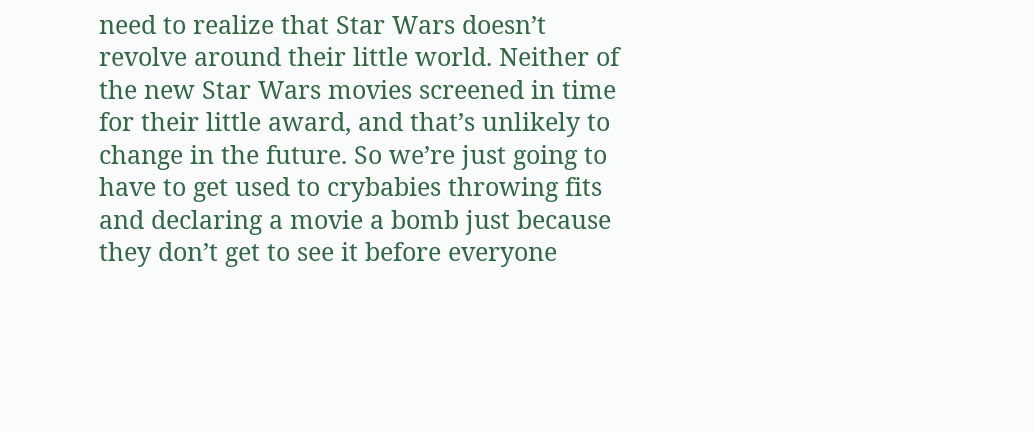need to realize that Star Wars doesn’t revolve around their little world. Neither of the new Star Wars movies screened in time for their little award, and that’s unlikely to change in the future. So we’re just going to have to get used to crybabies throwing fits and declaring a movie a bomb just because they don’t get to see it before everyone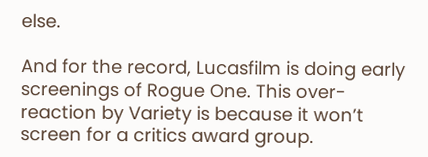else.

And for the record, Lucasfilm is doing early screenings of Rogue One. This over-reaction by Variety is because it won’t screen for a critics award group.